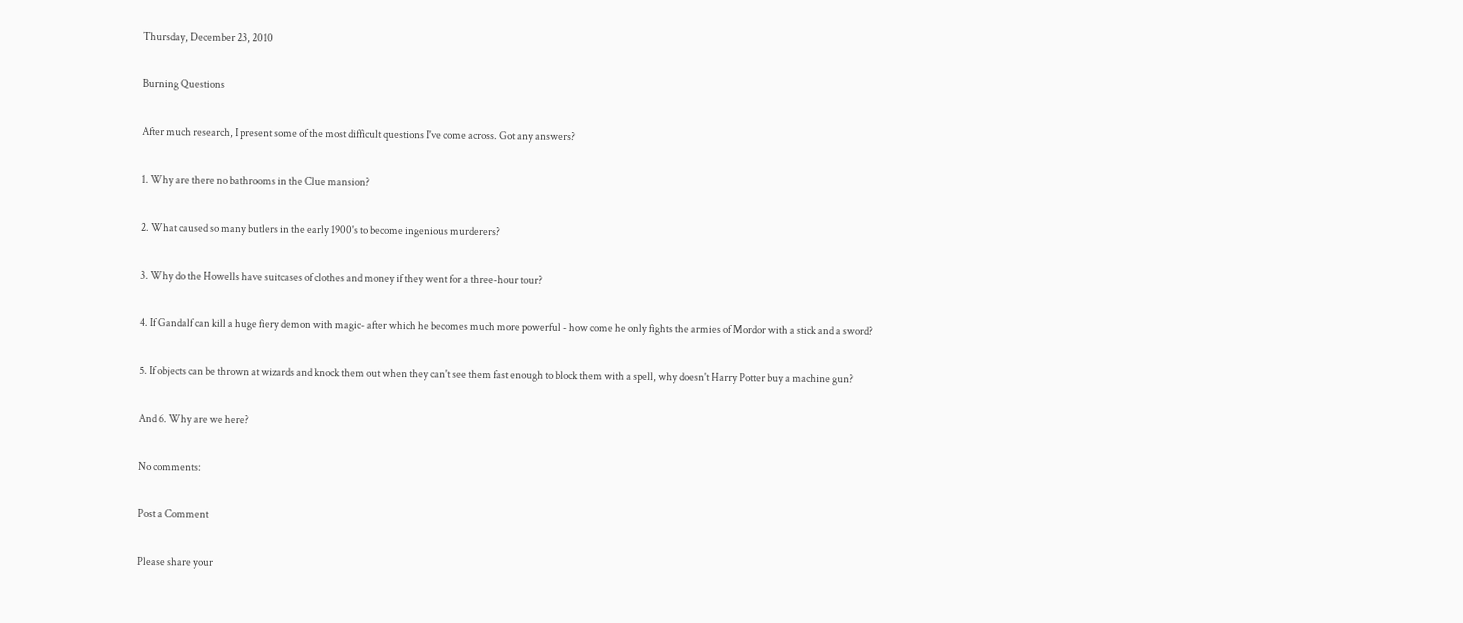Thursday, December 23, 2010

Burning Questions

After much research, I present some of the most difficult questions I've come across. Got any answers?

1. Why are there no bathrooms in the Clue mansion?

2. What caused so many butlers in the early 1900's to become ingenious murderers?

3. Why do the Howells have suitcases of clothes and money if they went for a three-hour tour?

4. If Gandalf can kill a huge fiery demon with magic- after which he becomes much more powerful - how come he only fights the armies of Mordor with a stick and a sword?

5. If objects can be thrown at wizards and knock them out when they can't see them fast enough to block them with a spell, why doesn't Harry Potter buy a machine gun?

And 6. Why are we here?

No comments:

Post a Comment

Please share your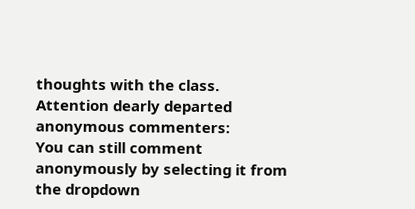thoughts with the class.
Attention dearly departed anonymous commenters:
You can still comment anonymously by selecting it from the dropdown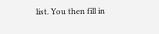list. You then fill in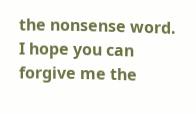the nonsense word.
I hope you can forgive me the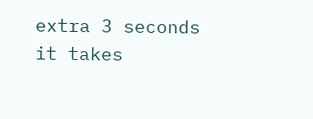extra 3 seconds it takes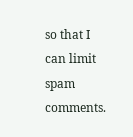so that I can limit spam comments.